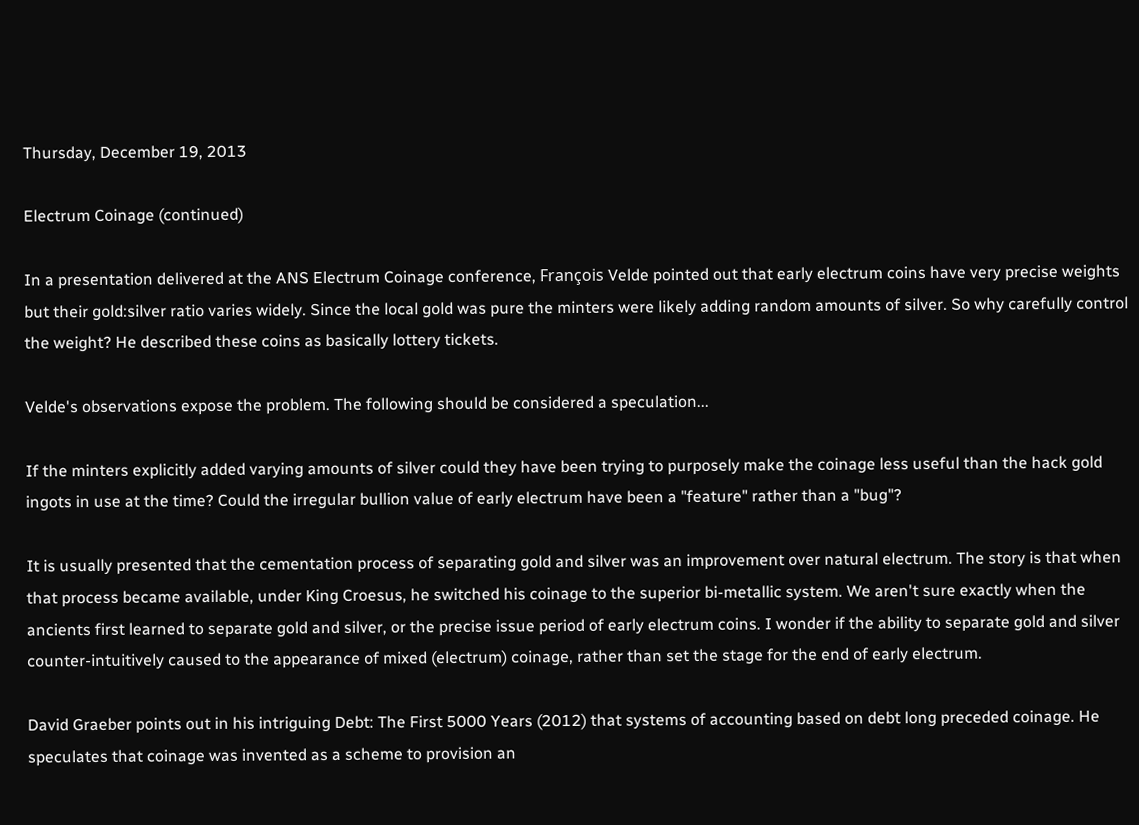Thursday, December 19, 2013

Electrum Coinage (continued)

In a presentation delivered at the ANS Electrum Coinage conference, François Velde pointed out that early electrum coins have very precise weights but their gold:silver ratio varies widely. Since the local gold was pure the minters were likely adding random amounts of silver. So why carefully control the weight? He described these coins as basically lottery tickets.

Velde's observations expose the problem. The following should be considered a speculation...

If the minters explicitly added varying amounts of silver could they have been trying to purposely make the coinage less useful than the hack gold ingots in use at the time? Could the irregular bullion value of early electrum have been a "feature" rather than a "bug"?

It is usually presented that the cementation process of separating gold and silver was an improvement over natural electrum. The story is that when that process became available, under King Croesus, he switched his coinage to the superior bi-metallic system. We aren't sure exactly when the ancients first learned to separate gold and silver, or the precise issue period of early electrum coins. I wonder if the ability to separate gold and silver counter-intuitively caused to the appearance of mixed (electrum) coinage, rather than set the stage for the end of early electrum.

David Graeber points out in his intriguing Debt: The First 5000 Years (2012) that systems of accounting based on debt long preceded coinage. He speculates that coinage was invented as a scheme to provision an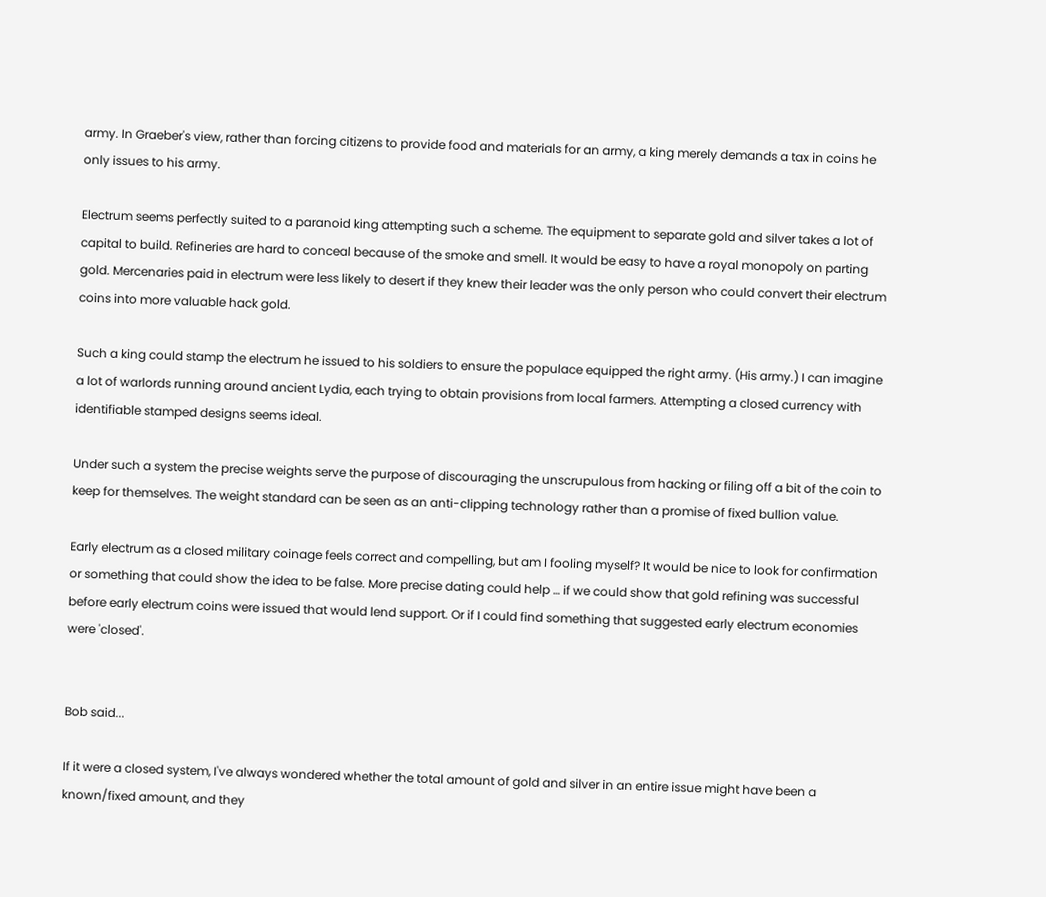army. In Graeber's view, rather than forcing citizens to provide food and materials for an army, a king merely demands a tax in coins he only issues to his army.

Electrum seems perfectly suited to a paranoid king attempting such a scheme. The equipment to separate gold and silver takes a lot of capital to build. Refineries are hard to conceal because of the smoke and smell. It would be easy to have a royal monopoly on parting gold. Mercenaries paid in electrum were less likely to desert if they knew their leader was the only person who could convert their electrum coins into more valuable hack gold.

Such a king could stamp the electrum he issued to his soldiers to ensure the populace equipped the right army. (His army.) I can imagine a lot of warlords running around ancient Lydia, each trying to obtain provisions from local farmers. Attempting a closed currency with identifiable stamped designs seems ideal.

Under such a system the precise weights serve the purpose of discouraging the unscrupulous from hacking or filing off a bit of the coin to keep for themselves. The weight standard can be seen as an anti-clipping technology rather than a promise of fixed bullion value.

Early electrum as a closed military coinage feels correct and compelling, but am I fooling myself? It would be nice to look for confirmation or something that could show the idea to be false. More precise dating could help … if we could show that gold refining was successful before early electrum coins were issued that would lend support. Or if I could find something that suggested early electrum economies were 'closed'.


Bob said...

If it were a closed system, I've always wondered whether the total amount of gold and silver in an entire issue might have been a known/fixed amount, and they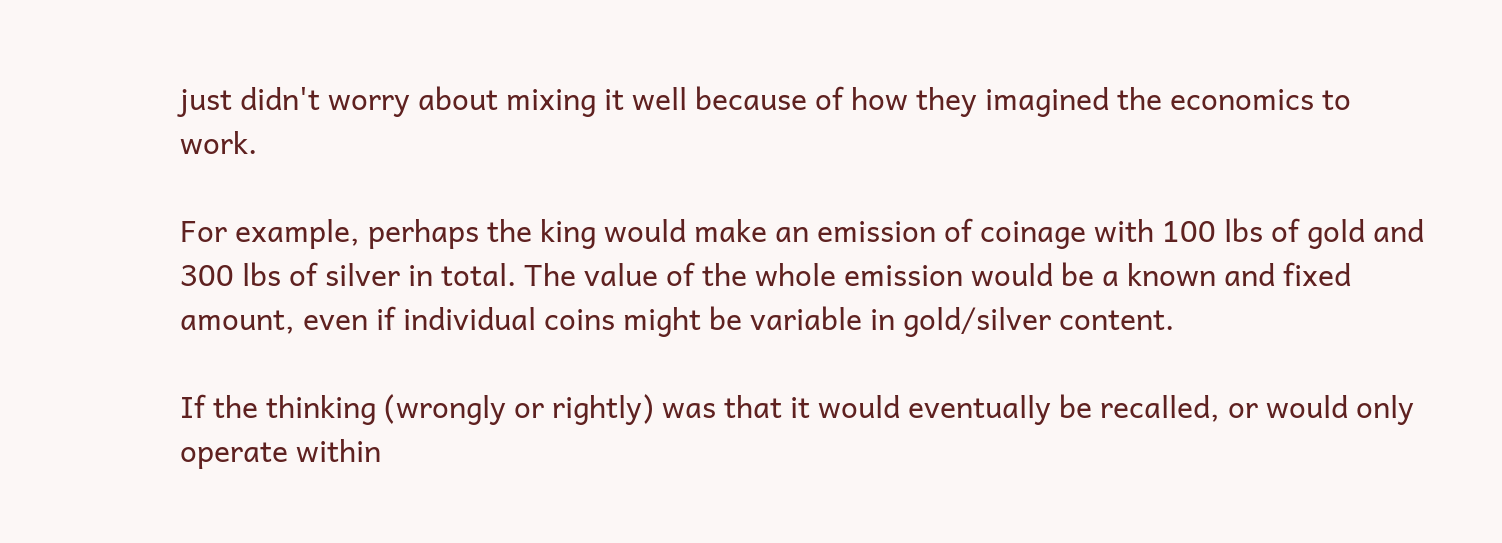just didn't worry about mixing it well because of how they imagined the economics to work.

For example, perhaps the king would make an emission of coinage with 100 lbs of gold and 300 lbs of silver in total. The value of the whole emission would be a known and fixed amount, even if individual coins might be variable in gold/silver content.

If the thinking (wrongly or rightly) was that it would eventually be recalled, or would only operate within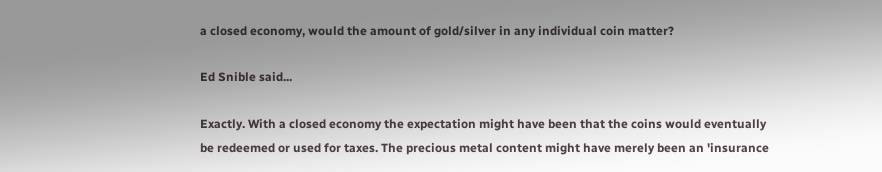a closed economy, would the amount of gold/silver in any individual coin matter?

Ed Snible said...

Exactly. With a closed economy the expectation might have been that the coins would eventually be redeemed or used for taxes. The precious metal content might have merely been an 'insurance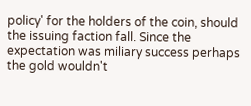policy' for the holders of the coin, should the issuing faction fall. Since the expectation was miliary success perhaps the gold wouldn't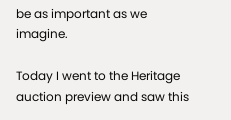be as important as we imagine.

Today I went to the Heritage auction preview and saw this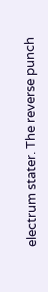electrum stater. The reverse punch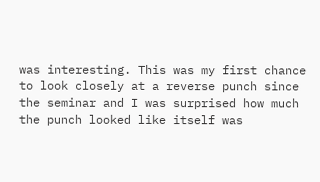was interesting. This was my first chance to look closely at a reverse punch since the seminar and I was surprised how much the punch looked like itself was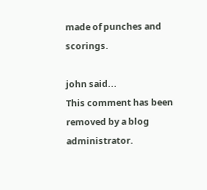made of punches and scorings.

john said...
This comment has been removed by a blog administrator.